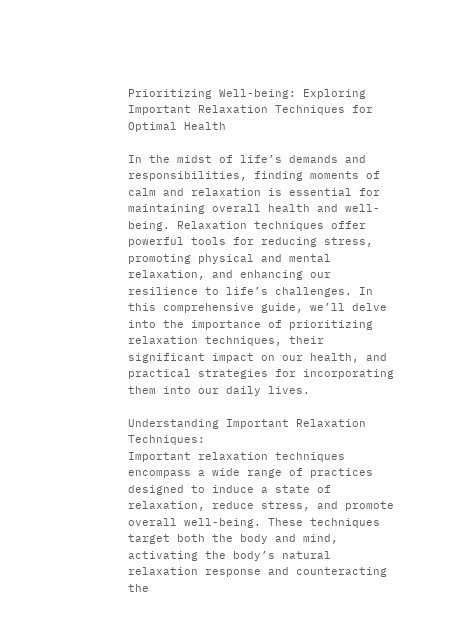Prioritizing Well-being: Exploring Important Relaxation Techniques for Optimal Health

In the midst of life’s demands and responsibilities, finding moments of calm and relaxation is essential for maintaining overall health and well-being. Relaxation techniques offer powerful tools for reducing stress, promoting physical and mental relaxation, and enhancing our resilience to life’s challenges. In this comprehensive guide, we’ll delve into the importance of prioritizing relaxation techniques, their significant impact on our health, and practical strategies for incorporating them into our daily lives.

Understanding Important Relaxation Techniques:
Important relaxation techniques encompass a wide range of practices designed to induce a state of relaxation, reduce stress, and promote overall well-being. These techniques target both the body and mind, activating the body’s natural relaxation response and counteracting the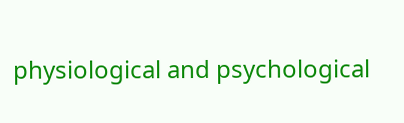physiological and psychological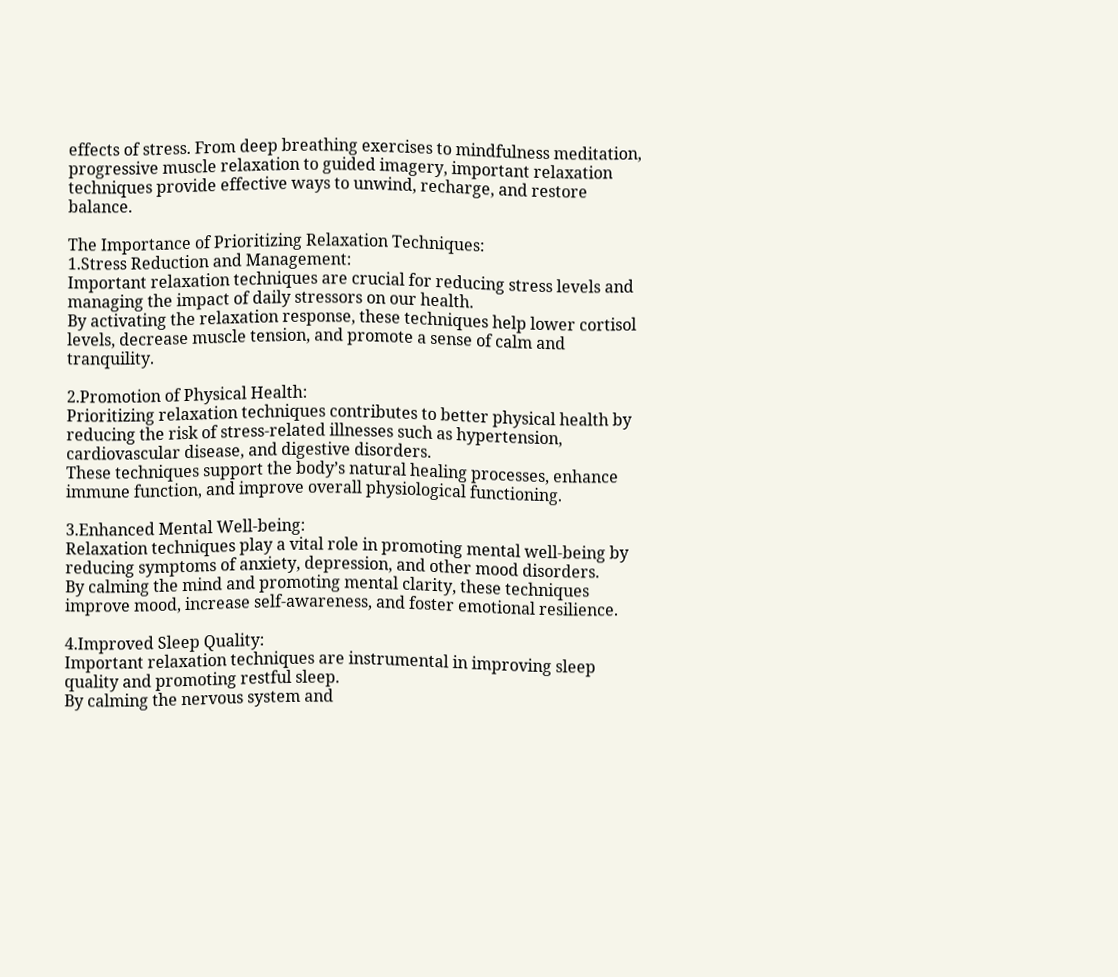effects of stress. From deep breathing exercises to mindfulness meditation, progressive muscle relaxation to guided imagery, important relaxation techniques provide effective ways to unwind, recharge, and restore balance.

The Importance of Prioritizing Relaxation Techniques:
1.Stress Reduction and Management:
Important relaxation techniques are crucial for reducing stress levels and managing the impact of daily stressors on our health.
By activating the relaxation response, these techniques help lower cortisol levels, decrease muscle tension, and promote a sense of calm and tranquility.

2.Promotion of Physical Health:
Prioritizing relaxation techniques contributes to better physical health by reducing the risk of stress-related illnesses such as hypertension, cardiovascular disease, and digestive disorders.
These techniques support the body’s natural healing processes, enhance immune function, and improve overall physiological functioning.

3.Enhanced Mental Well-being:
Relaxation techniques play a vital role in promoting mental well-being by reducing symptoms of anxiety, depression, and other mood disorders.
By calming the mind and promoting mental clarity, these techniques improve mood, increase self-awareness, and foster emotional resilience.

4.Improved Sleep Quality:
Important relaxation techniques are instrumental in improving sleep quality and promoting restful sleep.
By calming the nervous system and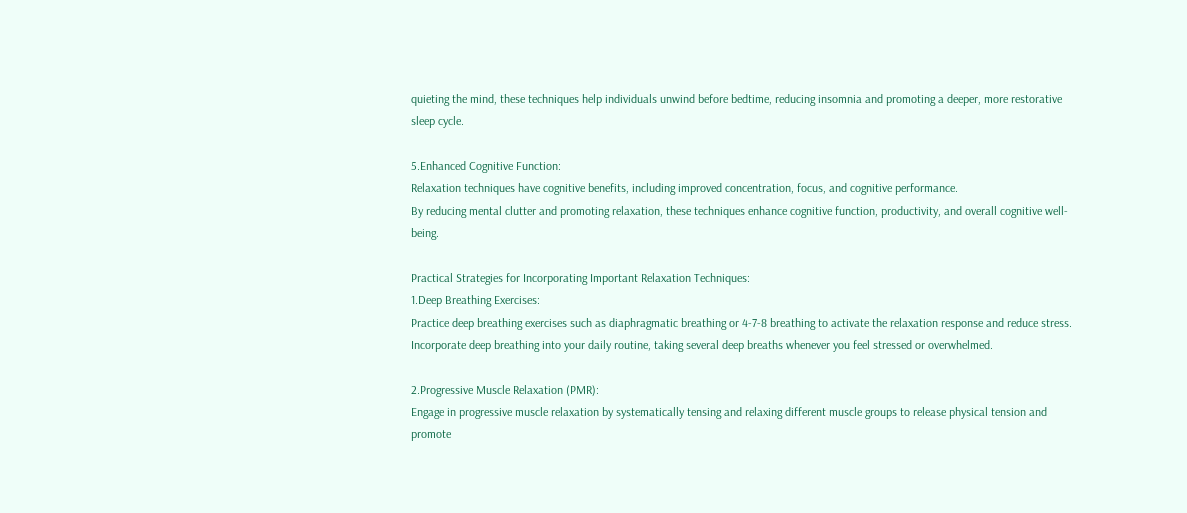quieting the mind, these techniques help individuals unwind before bedtime, reducing insomnia and promoting a deeper, more restorative sleep cycle.

5.Enhanced Cognitive Function:
Relaxation techniques have cognitive benefits, including improved concentration, focus, and cognitive performance.
By reducing mental clutter and promoting relaxation, these techniques enhance cognitive function, productivity, and overall cognitive well-being.

Practical Strategies for Incorporating Important Relaxation Techniques:
1.Deep Breathing Exercises:
Practice deep breathing exercises such as diaphragmatic breathing or 4-7-8 breathing to activate the relaxation response and reduce stress.
Incorporate deep breathing into your daily routine, taking several deep breaths whenever you feel stressed or overwhelmed.

2.Progressive Muscle Relaxation (PMR):
Engage in progressive muscle relaxation by systematically tensing and relaxing different muscle groups to release physical tension and promote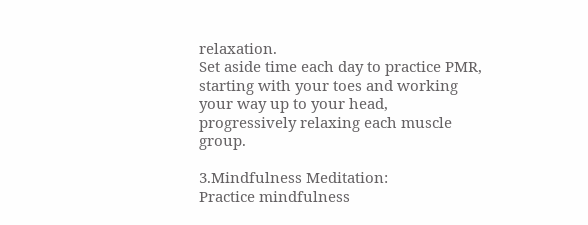relaxation.
Set aside time each day to practice PMR, starting with your toes and working your way up to your head, progressively relaxing each muscle group.

3.Mindfulness Meditation:
Practice mindfulness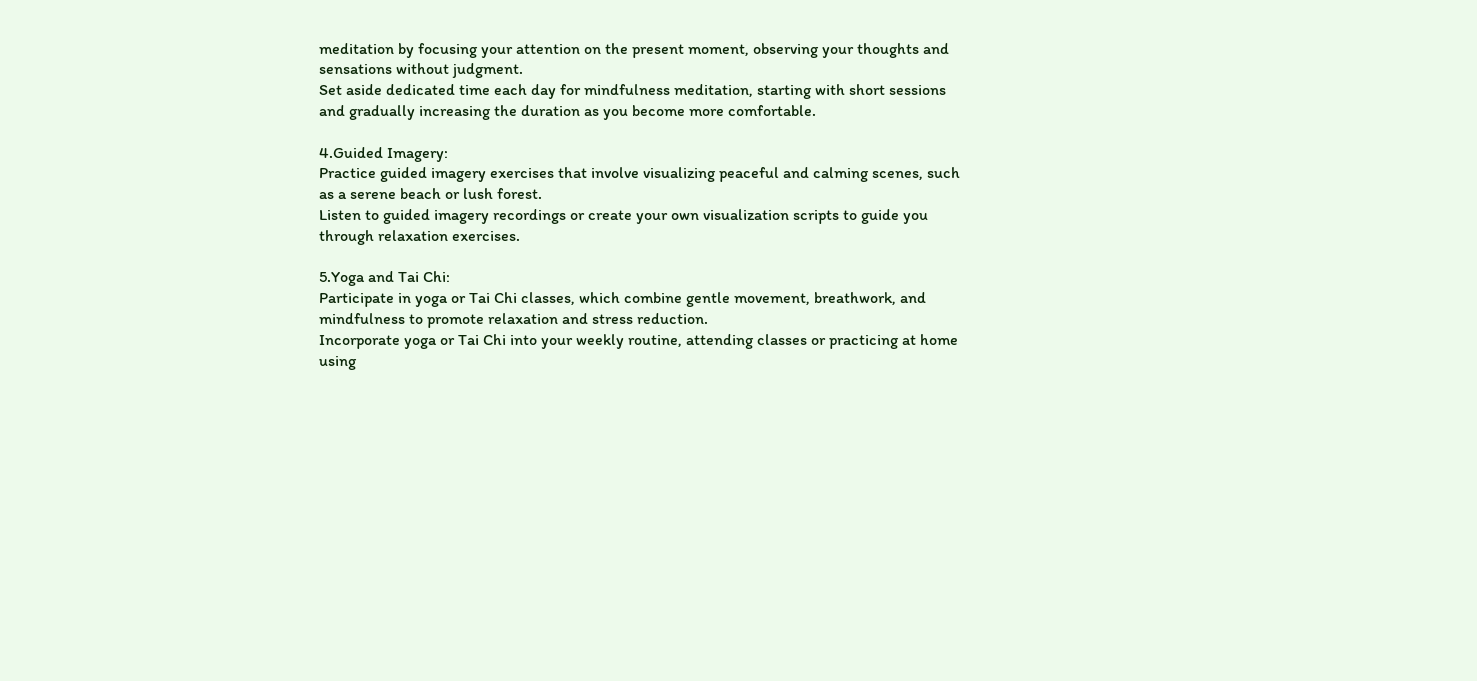meditation by focusing your attention on the present moment, observing your thoughts and sensations without judgment.
Set aside dedicated time each day for mindfulness meditation, starting with short sessions and gradually increasing the duration as you become more comfortable.

4.Guided Imagery:
Practice guided imagery exercises that involve visualizing peaceful and calming scenes, such as a serene beach or lush forest.
Listen to guided imagery recordings or create your own visualization scripts to guide you through relaxation exercises.

5.Yoga and Tai Chi:
Participate in yoga or Tai Chi classes, which combine gentle movement, breathwork, and mindfulness to promote relaxation and stress reduction.
Incorporate yoga or Tai Chi into your weekly routine, attending classes or practicing at home using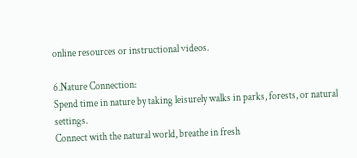online resources or instructional videos.

6.Nature Connection:
Spend time in nature by taking leisurely walks in parks, forests, or natural settings.
Connect with the natural world, breathe in fresh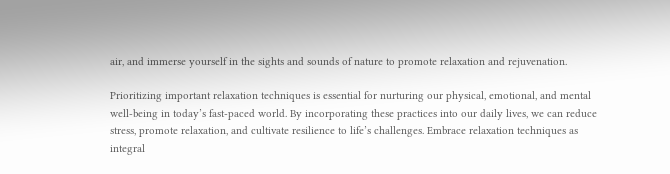air, and immerse yourself in the sights and sounds of nature to promote relaxation and rejuvenation.

Prioritizing important relaxation techniques is essential for nurturing our physical, emotional, and mental well-being in today’s fast-paced world. By incorporating these practices into our daily lives, we can reduce stress, promote relaxation, and cultivate resilience to life’s challenges. Embrace relaxation techniques as integral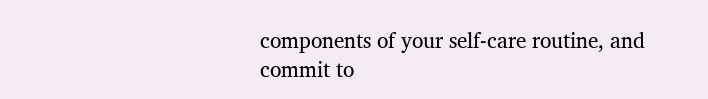components of your self-care routine, and commit to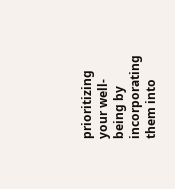prioritizing your well-being by incorporating them into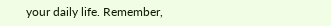your daily life. Remember,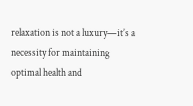relaxation is not a luxury—it’s a necessity for maintaining optimal health and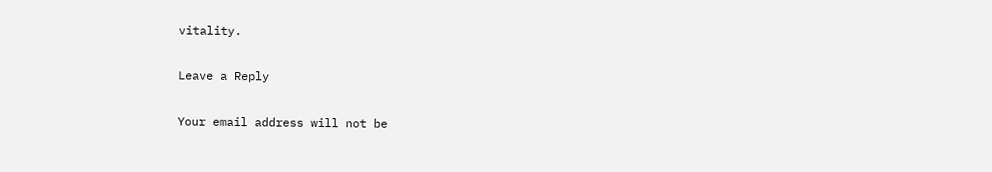vitality.

Leave a Reply

Your email address will not be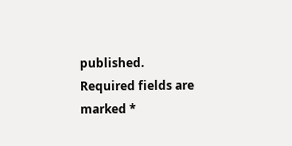published. Required fields are marked *